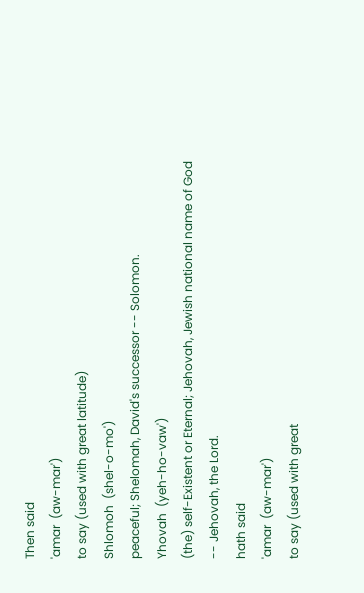Then said
'amar  (aw-mar')
to say (used with great latitude)
Shlomoh  (shel-o-mo')
peaceful; Shelomah, David's successor -- Solomon.
Yhovah  (yeh-ho-vaw')
(the) self-Existent or Eternal; Jehovah, Jewish national name of God -- Jehovah, the Lord.
hath said
'amar  (aw-mar')
to say (used with great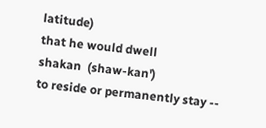latitude)
that he would dwell
shakan  (shaw-kan')
to reside or permanently stay --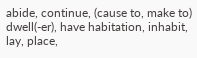abide, continue, (cause to, make to) dwell(-er), have habitation, inhabit, lay, place,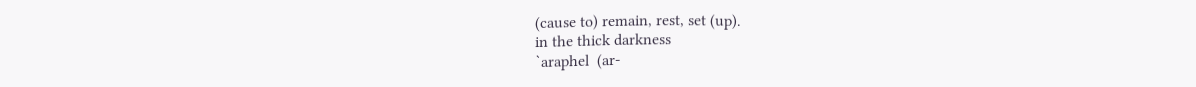(cause to) remain, rest, set (up).
in the thick darkness
`araphel  (ar-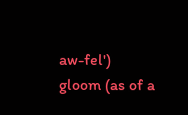aw-fel')
gloom (as of a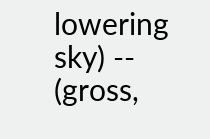lowering sky) -- (gross,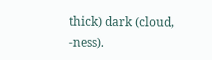thick) dark (cloud, -ness).